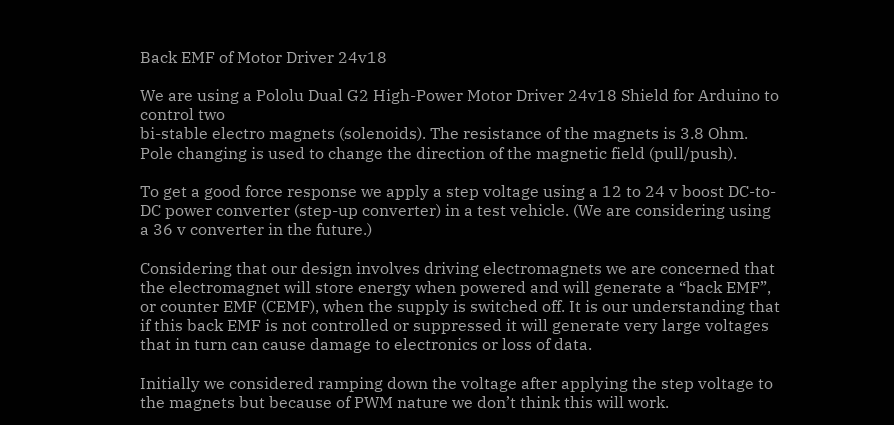Back EMF of Motor Driver 24v18

We are using a Pololu Dual G2 High-Power Motor Driver 24v18 Shield for Arduino to control two
bi-stable electro magnets (solenoids). The resistance of the magnets is 3.8 Ohm. Pole changing is used to change the direction of the magnetic field (pull/push).

To get a good force response we apply a step voltage using a 12 to 24 v boost DC-to-DC power converter (step-up converter) in a test vehicle. (We are considering using a 36 v converter in the future.)

Considering that our design involves driving electromagnets we are concerned that the electromagnet will store energy when powered and will generate a “back EMF”, or counter EMF (CEMF), when the supply is switched off. It is our understanding that if this back EMF is not controlled or suppressed it will generate very large voltages that in turn can cause damage to electronics or loss of data.

Initially we considered ramping down the voltage after applying the step voltage to the magnets but because of PWM nature we don’t think this will work.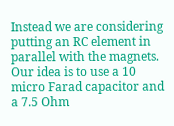Instead we are considering putting an RC element in parallel with the magnets. Our idea is to use a 10 micro Farad capacitor and a 7.5 Ohm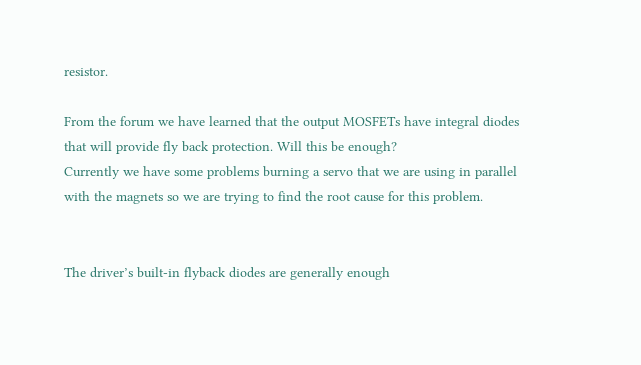resistor.

From the forum we have learned that the output MOSFETs have integral diodes that will provide fly back protection. Will this be enough?
Currently we have some problems burning a servo that we are using in parallel with the magnets so we are trying to find the root cause for this problem.


The driver’s built-in flyback diodes are generally enough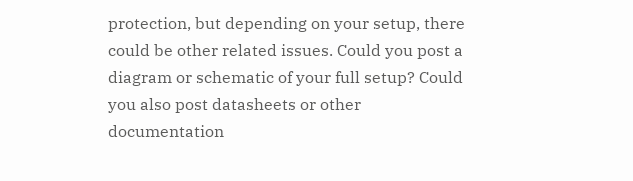protection, but depending on your setup, there could be other related issues. Could you post a diagram or schematic of your full setup? Could you also post datasheets or other documentation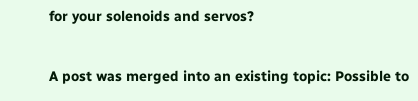for your solenoids and servos?


A post was merged into an existing topic: Possible to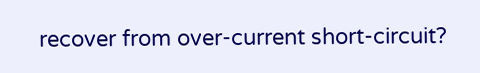recover from over-current short-circuit?